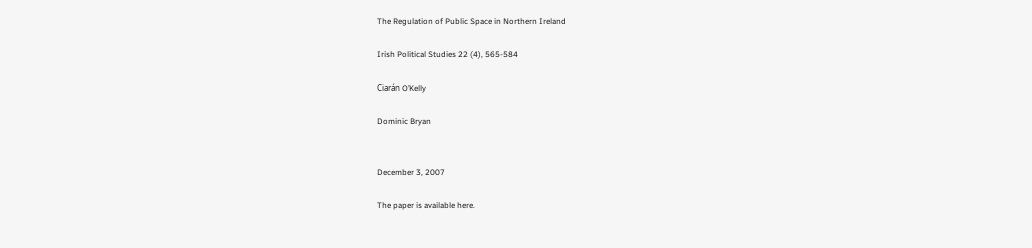The Regulation of Public Space in Northern Ireland

Irish Political Studies 22 (4), 565-584

Ciarán O’Kelly

Dominic Bryan


December 3, 2007

The paper is available here.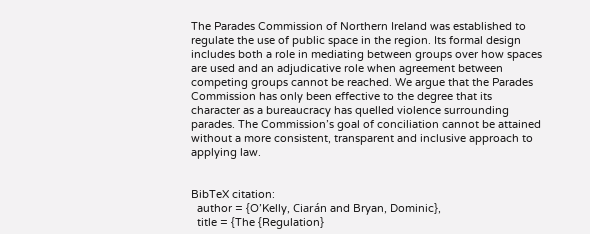The Parades Commission of Northern Ireland was established to regulate the use of public space in the region. Its formal design includes both a role in mediating between groups over how spaces are used and an adjudicative role when agreement between competing groups cannot be reached. We argue that the Parades Commission has only been effective to the degree that its character as a bureaucracy has quelled violence surrounding parades. The Commission’s goal of conciliation cannot be attained without a more consistent, transparent and inclusive approach to applying law.


BibTeX citation:
  author = {O’Kelly, Ciarán and Bryan, Dominic},
  title = {The {Regulation}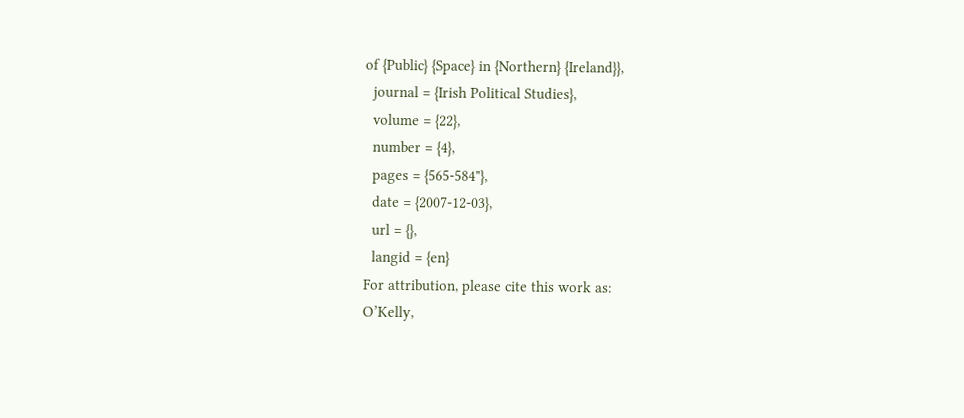of {Public} {Space} in {Northern} {Ireland}},
  journal = {Irish Political Studies},
  volume = {22},
  number = {4},
  pages = {565-584"},
  date = {2007-12-03},
  url = {},
  langid = {en}
For attribution, please cite this work as:
O’Kelly,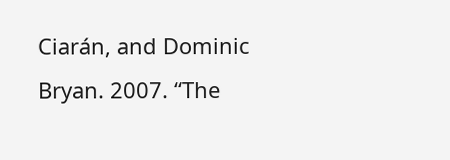Ciarán, and Dominic Bryan. 2007. “The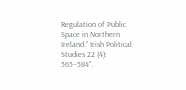Regulation of Public Space in Northern Ireland.” Irish Political Studies 22 (4): 565–584".